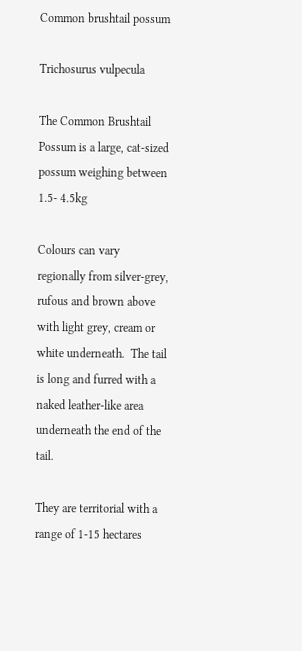Common brushtail possum

Trichosurus vulpecula

The Common Brushtail Possum is a large, cat-sized possum weighing between 1.5- 4.5kg

Colours can vary regionally from silver-grey, rufous and brown above with light grey, cream or white underneath.  The tail is long and furred with a naked leather-like area underneath the end of the tail.

They are territorial with a range of 1-15 hectares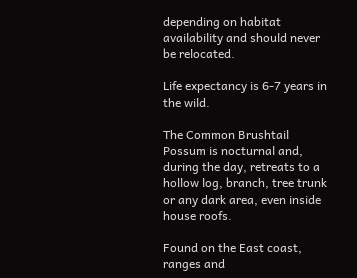depending on habitat availability and should never be relocated.

Life expectancy is 6-7 years in the wild.

The Common Brushtail Possum is nocturnal and, during the day, retreats to a hollow log, branch, tree trunk or any dark area, even inside house roofs.

Found on the East coast, ranges and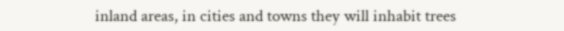inland areas, in cities and towns they will inhabit trees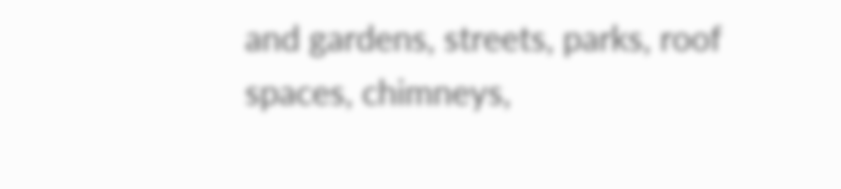and gardens, streets, parks, roof spaces, chimneys,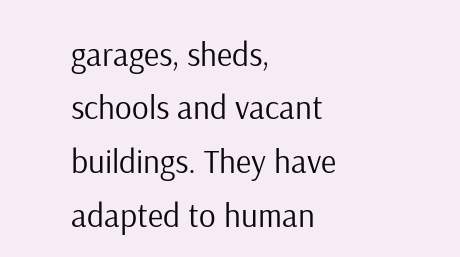garages, sheds, schools and vacant buildings. They have adapted to human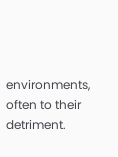environments, often to their detriment.